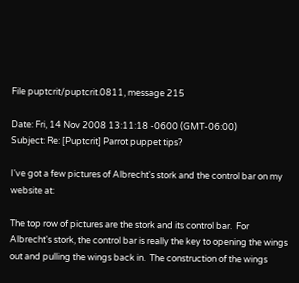File puptcrit/puptcrit.0811, message 215

Date: Fri, 14 Nov 2008 13:11:18 -0600 (GMT-06:00)
Subject: Re: [Puptcrit] Parrot puppet tips?

I've got a few pictures of Albrecht's stork and the control bar on my website at:

The top row of pictures are the stork and its control bar.  For Albrecht's stork, the control bar is really the key to opening the wings out and pulling the wings back in.  The construction of the wings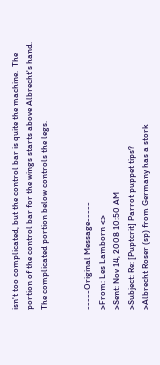isn't too complicated, but the control bar is quite the machine.  The portion of the control bar for the wings starts above Albrecht's hand.  The complicated portion below controls the legs.


-----Original Message-----
>From: Les Lamborn <>
>Sent: Nov 14, 2008 10:50 AM
>Subject: Re: [Puptcrit] Parrot puppet tips?
>Albrecht Roser (sp) from Germany has a stork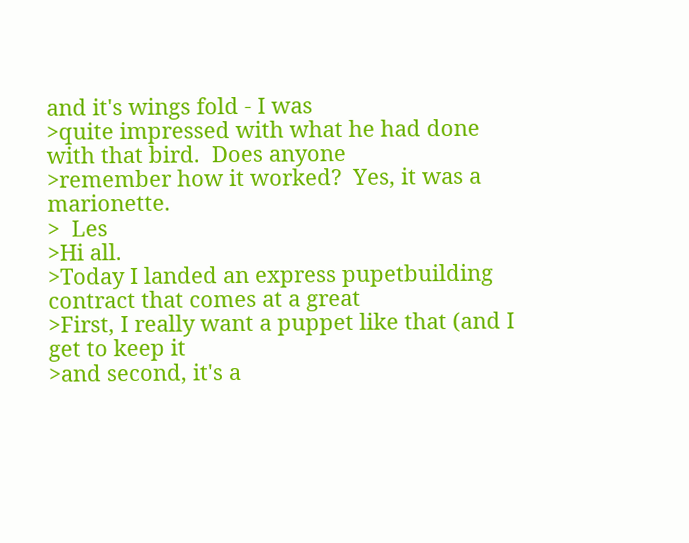and it's wings fold - I was
>quite impressed with what he had done with that bird.  Does anyone
>remember how it worked?  Yes, it was a marionette.
>  Les
>Hi all.
>Today I landed an express pupetbuilding contract that comes at a great
>First, I really want a puppet like that (and I get to keep it
>and second, it's a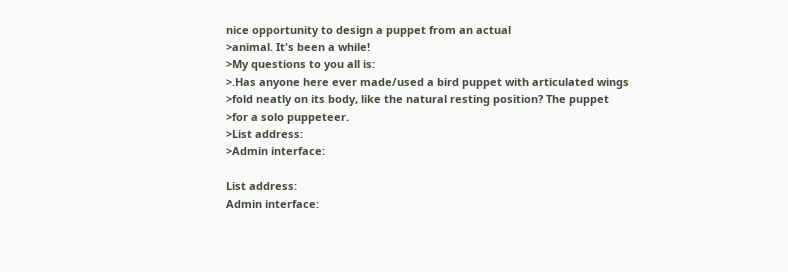nice opportunity to design a puppet from an actual
>animal. It's been a while!
>My questions to you all is:
>.Has anyone here ever made/used a bird puppet with articulated wings
>fold neatly on its body, like the natural resting position? The puppet
>for a solo puppeteer.
>List address:
>Admin interface:

List address:
Admin interface: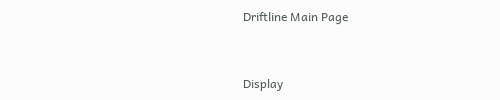Driftline Main Page


Display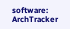software: ArchTracker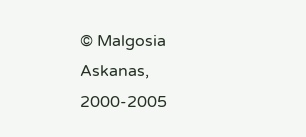© Malgosia Askanas, 2000-2005